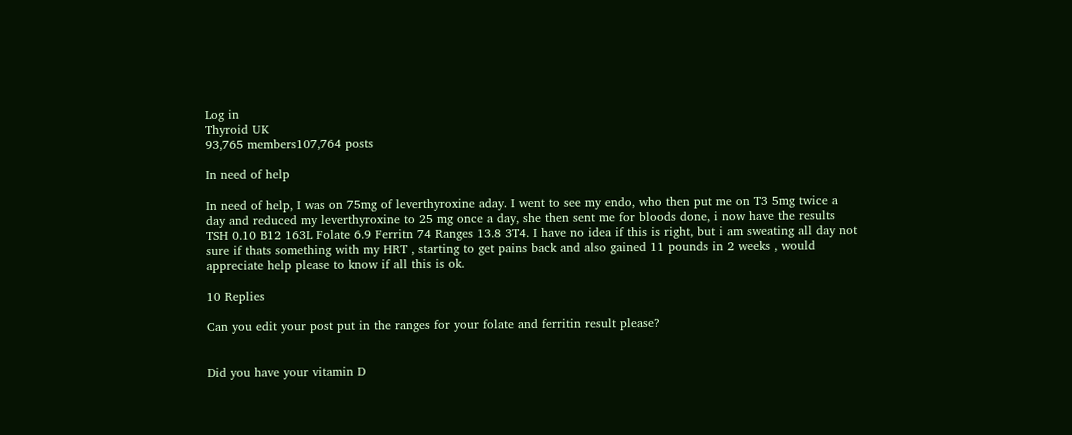Log in
Thyroid UK
93,765 members107,764 posts

In need of help

In need of help, I was on 75mg of leverthyroxine aday. I went to see my endo, who then put me on T3 5mg twice a day and reduced my leverthyroxine to 25 mg once a day, she then sent me for bloods done, i now have the results TSH 0.10 B12 163L Folate 6.9 Ferritn 74 Ranges 13.8 3T4. I have no idea if this is right, but i am sweating all day not sure if thats something with my HRT , starting to get pains back and also gained 11 pounds in 2 weeks , would appreciate help please to know if all this is ok.

10 Replies

Can you edit your post put in the ranges for your folate and ferritin result please?


Did you have your vitamin D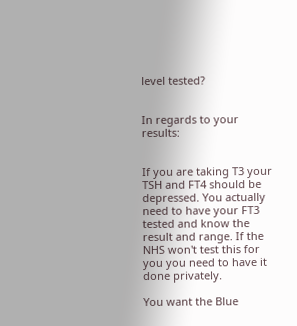level tested?


In regards to your results:


If you are taking T3 your TSH and FT4 should be depressed. You actually need to have your FT3 tested and know the result and range. If the NHS won't test this for you you need to have it done privately.

You want the Blue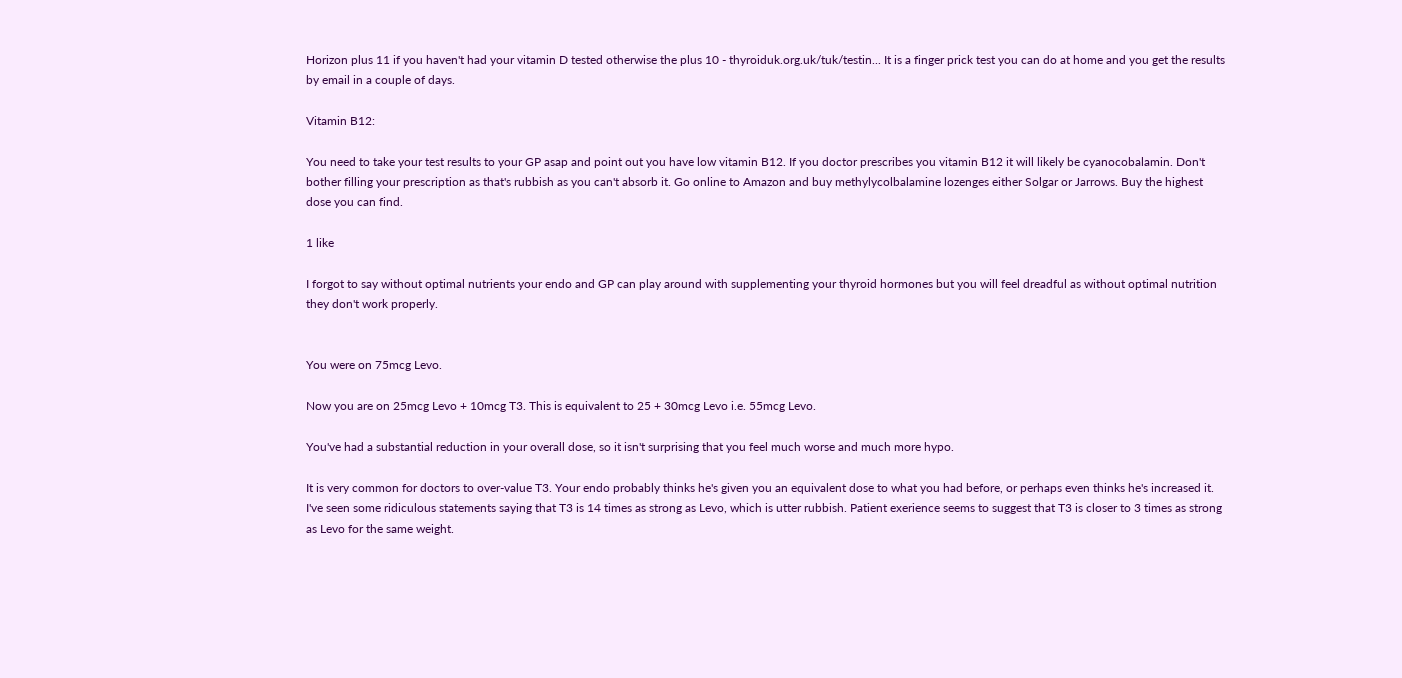Horizon plus 11 if you haven't had your vitamin D tested otherwise the plus 10 - thyroiduk.org.uk/tuk/testin... It is a finger prick test you can do at home and you get the results by email in a couple of days.

Vitamin B12:

You need to take your test results to your GP asap and point out you have low vitamin B12. If you doctor prescribes you vitamin B12 it will likely be cyanocobalamin. Don't bother filling your prescription as that's rubbish as you can't absorb it. Go online to Amazon and buy methylycolbalamine lozenges either Solgar or Jarrows. Buy the highest dose you can find.

1 like

I forgot to say without optimal nutrients your endo and GP can play around with supplementing your thyroid hormones but you will feel dreadful as without optimal nutrition they don't work properly.


You were on 75mcg Levo.

Now you are on 25mcg Levo + 10mcg T3. This is equivalent to 25 + 30mcg Levo i.e. 55mcg Levo.

You've had a substantial reduction in your overall dose, so it isn't surprising that you feel much worse and much more hypo.

It is very common for doctors to over-value T3. Your endo probably thinks he's given you an equivalent dose to what you had before, or perhaps even thinks he's increased it. I've seen some ridiculous statements saying that T3 is 14 times as strong as Levo, which is utter rubbish. Patient exerience seems to suggest that T3 is closer to 3 times as strong as Levo for the same weight.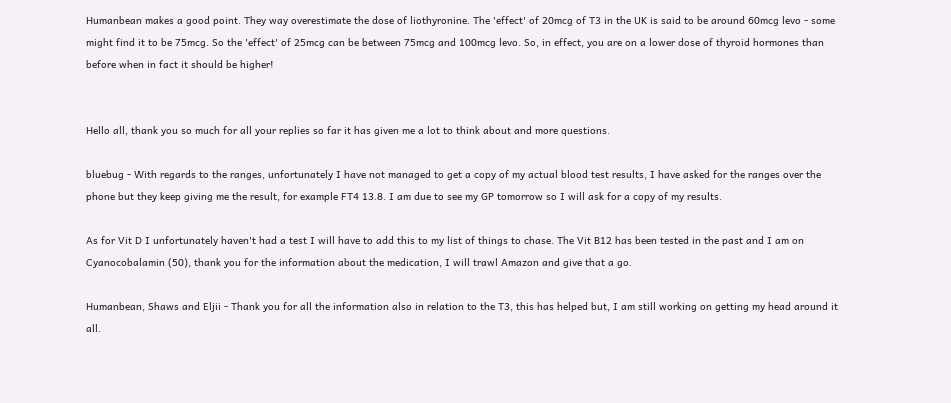Humanbean makes a good point. They way overestimate the dose of liothyronine. The 'effect' of 20mcg of T3 in the UK is said to be around 60mcg levo - some might find it to be 75mcg. So the 'effect' of 25mcg can be between 75mcg and 100mcg levo. So, in effect, you are on a lower dose of thyroid hormones than before when in fact it should be higher!


Hello all, thank you so much for all your replies so far it has given me a lot to think about and more questions.

bluebug - With regards to the ranges, unfortunately I have not managed to get a copy of my actual blood test results, I have asked for the ranges over the phone but they keep giving me the result, for example FT4 13.8. I am due to see my GP tomorrow so I will ask for a copy of my results.

As for Vit D I unfortunately haven't had a test I will have to add this to my list of things to chase. The Vit B12 has been tested in the past and I am on Cyanocobalamin (50), thank you for the information about the medication, I will trawl Amazon and give that a go.

Humanbean, Shaws and Eljii - Thank you for all the information also in relation to the T3, this has helped but, I am still working on getting my head around it all.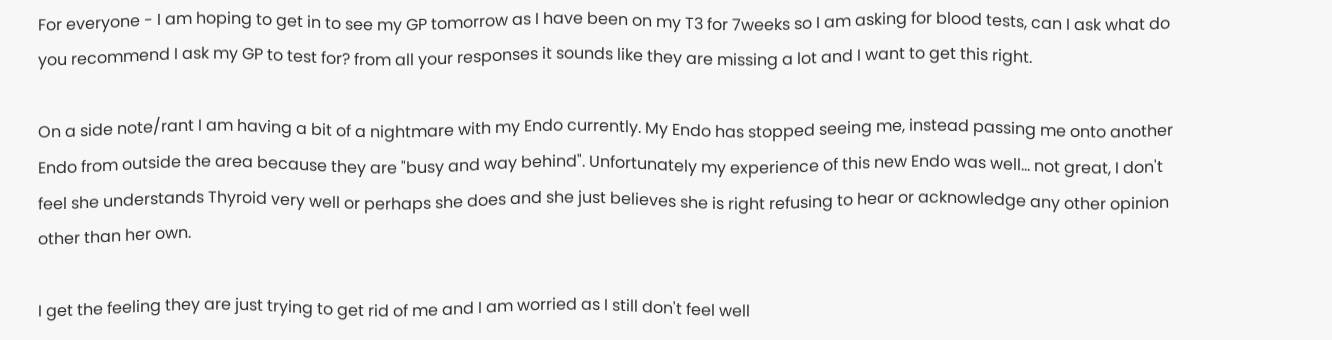For everyone - I am hoping to get in to see my GP tomorrow as I have been on my T3 for 7weeks so I am asking for blood tests, can I ask what do you recommend I ask my GP to test for? from all your responses it sounds like they are missing a lot and I want to get this right.

On a side note/rant I am having a bit of a nightmare with my Endo currently. My Endo has stopped seeing me, instead passing me onto another Endo from outside the area because they are "busy and way behind". Unfortunately my experience of this new Endo was well... not great, I don't feel she understands Thyroid very well or perhaps she does and she just believes she is right refusing to hear or acknowledge any other opinion other than her own.

I get the feeling they are just trying to get rid of me and I am worried as I still don't feel well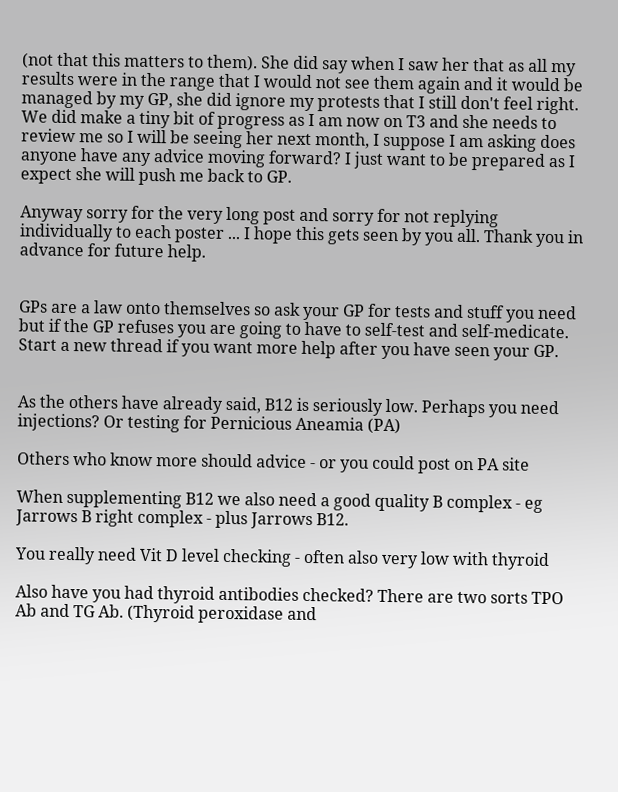(not that this matters to them). She did say when I saw her that as all my results were in the range that I would not see them again and it would be managed by my GP, she did ignore my protests that I still don't feel right. We did make a tiny bit of progress as I am now on T3 and she needs to review me so I will be seeing her next month, I suppose I am asking does anyone have any advice moving forward? I just want to be prepared as I expect she will push me back to GP.

Anyway sorry for the very long post and sorry for not replying individually to each poster ... I hope this gets seen by you all. Thank you in advance for future help.


GPs are a law onto themselves so ask your GP for tests and stuff you need but if the GP refuses you are going to have to self-test and self-medicate. Start a new thread if you want more help after you have seen your GP.


As the others have already said, B12 is seriously low. Perhaps you need injections? Or testing for Pernicious Aneamia (PA)

Others who know more should advice - or you could post on PA site

When supplementing B12 we also need a good quality B complex - eg Jarrows B right complex - plus Jarrows B12.

You really need Vit D level checking - often also very low with thyroid

Also have you had thyroid antibodies checked? There are two sorts TPO Ab and TG Ab. (Thyroid peroxidase and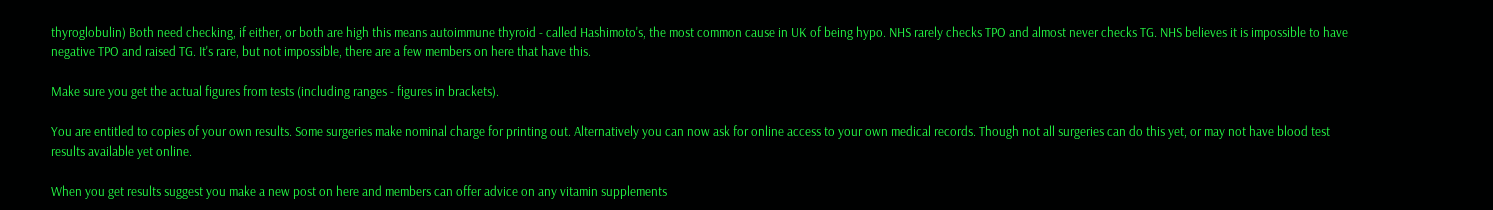thyroglobulin) Both need checking, if either, or both are high this means autoimmune thyroid - called Hashimoto's, the most common cause in UK of being hypo. NHS rarely checks TPO and almost never checks TG. NHS believes it is impossible to have negative TPO and raised TG. It's rare, but not impossible, there are a few members on here that have this.

Make sure you get the actual figures from tests (including ranges - figures in brackets).

You are entitled to copies of your own results. Some surgeries make nominal charge for printing out. Alternatively you can now ask for online access to your own medical records. Though not all surgeries can do this yet, or may not have blood test results available yet online.

When you get results suggest you make a new post on here and members can offer advice on any vitamin supplements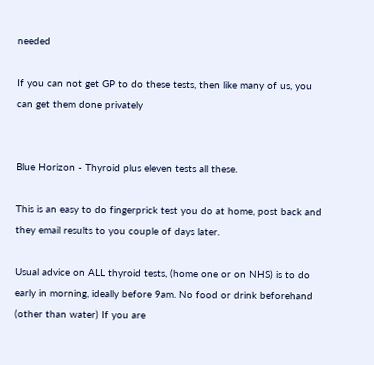needed

If you can not get GP to do these tests, then like many of us, you can get them done privately


Blue Horizon - Thyroid plus eleven tests all these.

This is an easy to do fingerprick test you do at home, post back and they email results to you couple of days later.

Usual advice on ALL thyroid tests, (home one or on NHS) is to do early in morning, ideally before 9am. No food or drink beforehand (other than water) If you are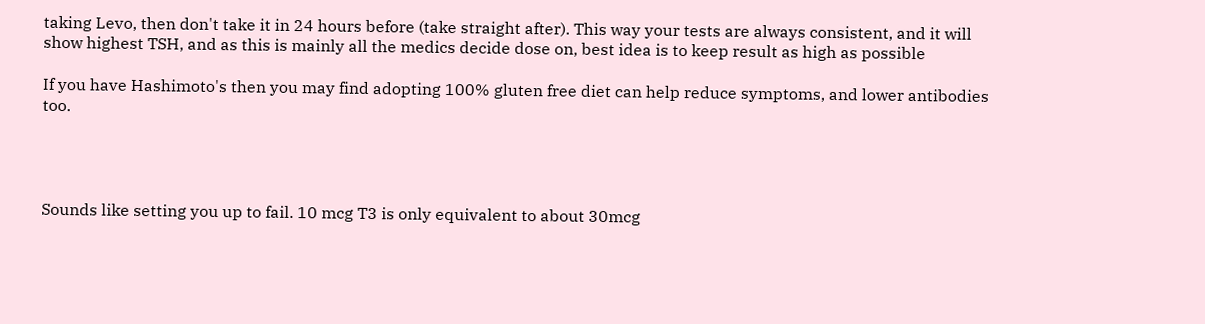taking Levo, then don't take it in 24 hours before (take straight after). This way your tests are always consistent, and it will show highest TSH, and as this is mainly all the medics decide dose on, best idea is to keep result as high as possible

If you have Hashimoto's then you may find adopting 100% gluten free diet can help reduce symptoms, and lower antibodies too.




Sounds like setting you up to fail. 10 mcg T3 is only equivalent to about 30mcg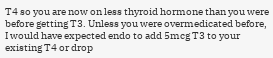T4 so you are now on less thyroid hormone than you were before getting T3. Unless you were overmedicated before, I would have expected endo to add 5mcg T3 to your existing T4 or drop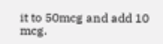it to 50mcg and add 10 mcg.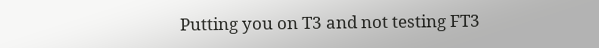Putting you on T3 and not testing FT3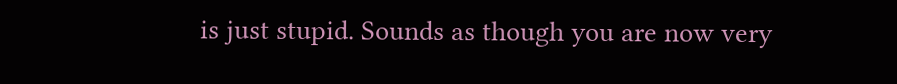is just stupid. Sounds as though you are now very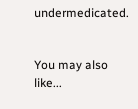undermedicated.


You may also like...